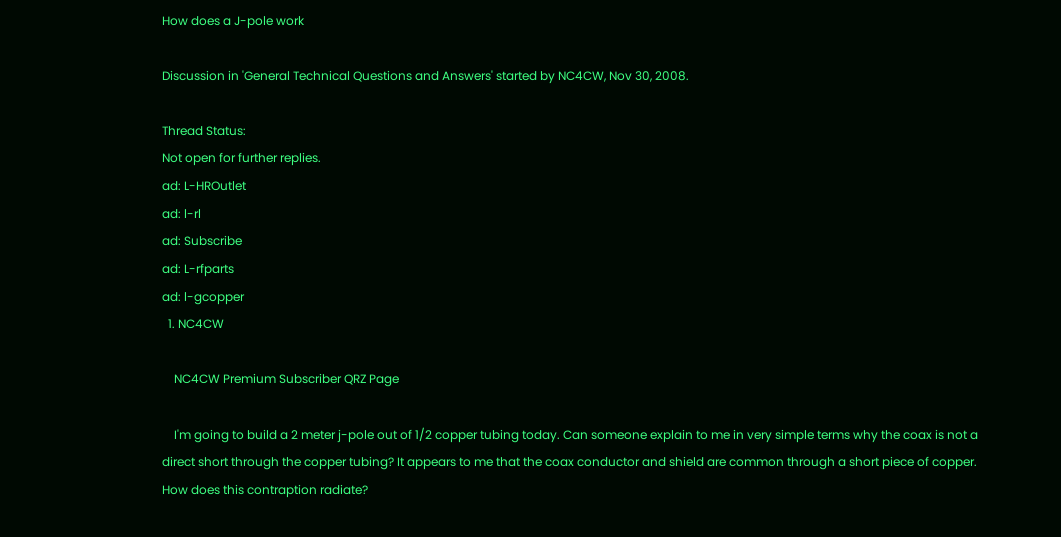How does a J-pole work

Discussion in 'General Technical Questions and Answers' started by NC4CW, Nov 30, 2008.

Thread Status:
Not open for further replies.
ad: L-HROutlet
ad: l-rl
ad: Subscribe
ad: L-rfparts
ad: l-gcopper
  1. NC4CW

    NC4CW Premium Subscriber QRZ Page

    I'm going to build a 2 meter j-pole out of 1/2 copper tubing today. Can someone explain to me in very simple terms why the coax is not a direct short through the copper tubing? It appears to me that the coax conductor and shield are common through a short piece of copper. How does this contraption radiate?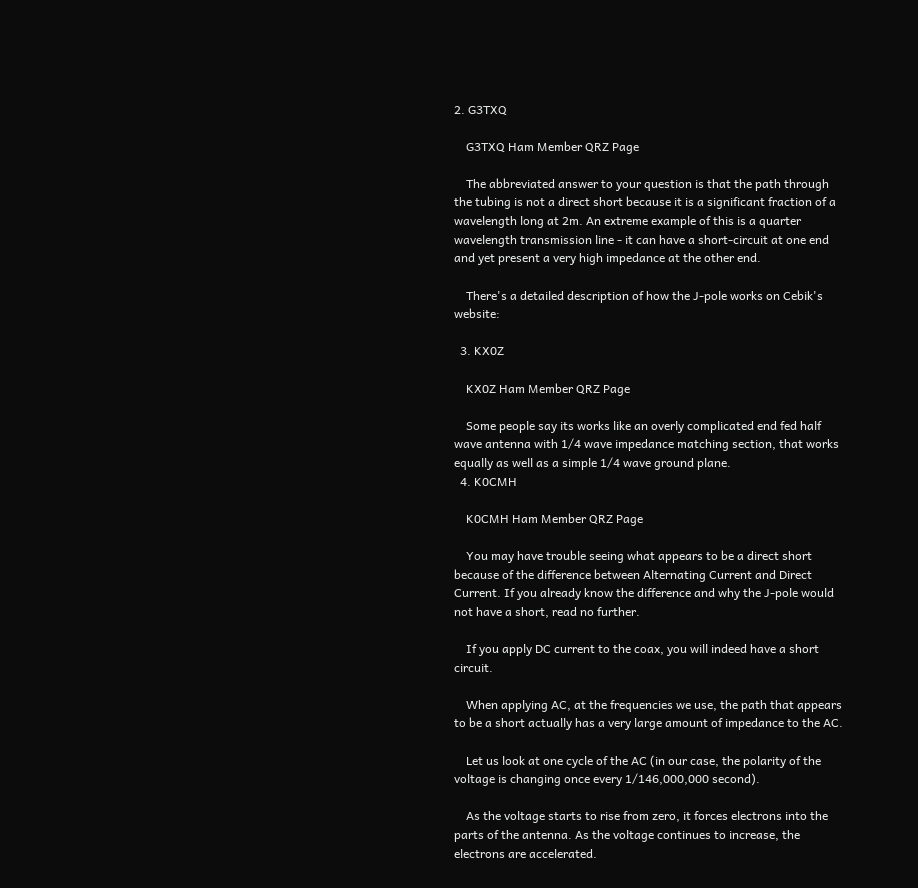2. G3TXQ

    G3TXQ Ham Member QRZ Page

    The abbreviated answer to your question is that the path through the tubing is not a direct short because it is a significant fraction of a wavelength long at 2m. An extreme example of this is a quarter wavelength transmission line - it can have a short-circuit at one end and yet present a very high impedance at the other end.

    There's a detailed description of how the J-pole works on Cebik's website:

  3. KX0Z

    KX0Z Ham Member QRZ Page

    Some people say its works like an overly complicated end fed half wave antenna with 1/4 wave impedance matching section, that works equally as well as a simple 1/4 wave ground plane.
  4. K0CMH

    K0CMH Ham Member QRZ Page

    You may have trouble seeing what appears to be a direct short because of the difference between Alternating Current and Direct Current. If you already know the difference and why the J-pole would not have a short, read no further.

    If you apply DC current to the coax, you will indeed have a short circuit.

    When applying AC, at the frequencies we use, the path that appears to be a short actually has a very large amount of impedance to the AC.

    Let us look at one cycle of the AC (in our case, the polarity of the voltage is changing once every 1/146,000,000 second).

    As the voltage starts to rise from zero, it forces electrons into the parts of the antenna. As the voltage continues to increase, the electrons are accelerated.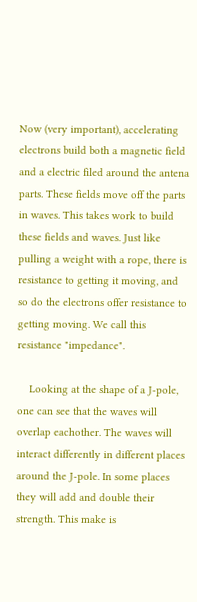Now (very important), accelerating electrons build both a magnetic field and a electric filed around the antena parts. These fields move off the parts in waves. This takes work to build these fields and waves. Just like pulling a weight with a rope, there is resistance to getting it moving, and so do the electrons offer resistance to getting moving. We call this resistance "impedance".

    Looking at the shape of a J-pole, one can see that the waves will overlap eachother. The waves will interact differently in different places around the J-pole. In some places they will add and double their strength. This make is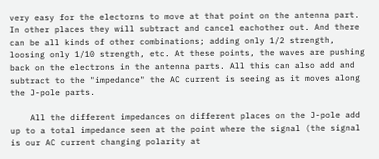very easy for the electorns to move at that point on the antenna part. In other places they will subtract and cancel eachother out. And there can be all kinds of other combinations; adding only 1/2 strength, loosing only 1/10 strength, etc. At these points, the waves are pushing back on the electrons in the antenna parts. All this can also add and subtract to the "impedance" the AC current is seeing as it moves along the J-pole parts.

    All the different impedances on different places on the J-pole add up to a total impedance seen at the point where the signal (the signal is our AC current changing polarity at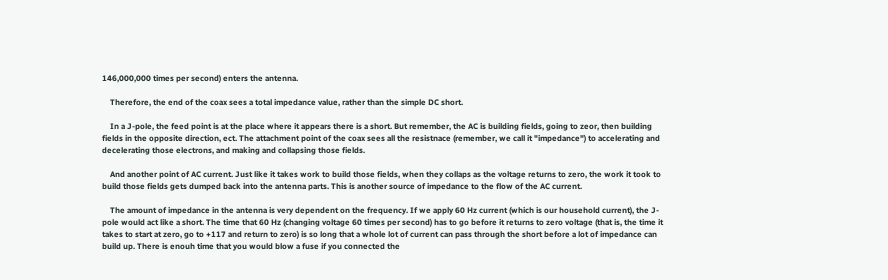146,000,000 times per second) enters the antenna.

    Therefore, the end of the coax sees a total impedance value, rather than the simple DC short.

    In a J-pole, the feed point is at the place where it appears there is a short. But remember, the AC is building fields, going to zeor, then building fields in the opposite direction, ect. The attachment point of the coax sees all the resistnace (remember, we call it "impedance") to accelerating and decelerating those electrons, and making and collapsing those fields.

    And another point of AC current. Just like it takes work to build those fields, when they collaps as the voltage returns to zero, the work it took to build those fields gets dumped back into the antenna parts. This is another source of impedance to the flow of the AC current.

    The amount of impedance in the antenna is very dependent on the frequency. If we apply 60 Hz current (which is our household current), the J-pole would act like a short. The time that 60 Hz (changing voltage 60 times per second) has to go before it returns to zero voltage (that is, the time it takes to start at zero, go to +117 and return to zero) is so long that a whole lot of current can pass through the short before a lot of impedance can build up. There is enouh time that you would blow a fuse if you connected the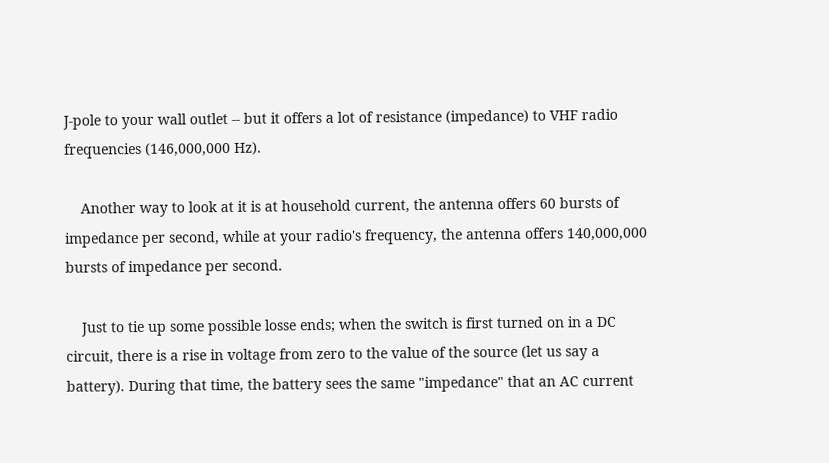J-pole to your wall outlet -- but it offers a lot of resistance (impedance) to VHF radio frequencies (146,000,000 Hz).

    Another way to look at it is at household current, the antenna offers 60 bursts of impedance per second, while at your radio's frequency, the antenna offers 140,000,000 bursts of impedance per second.

    Just to tie up some possible losse ends; when the switch is first turned on in a DC circuit, there is a rise in voltage from zero to the value of the source (let us say a battery). During that time, the battery sees the same "impedance" that an AC current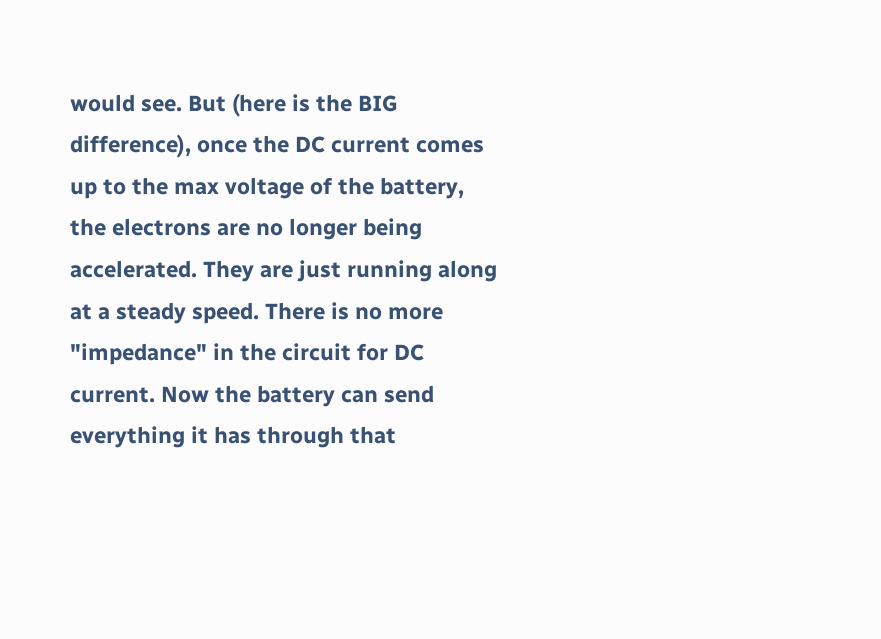would see. But (here is the BIG difference), once the DC current comes up to the max voltage of the battery, the electrons are no longer being accelerated. They are just running along at a steady speed. There is no more "impedance" in the circuit for DC current. Now the battery can send everything it has through that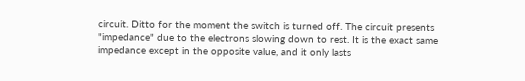circuit. Ditto for the moment the switch is turned off. The circuit presents "impedance" due to the electrons slowing down to rest. It is the exact same impedance except in the opposite value, and it only lasts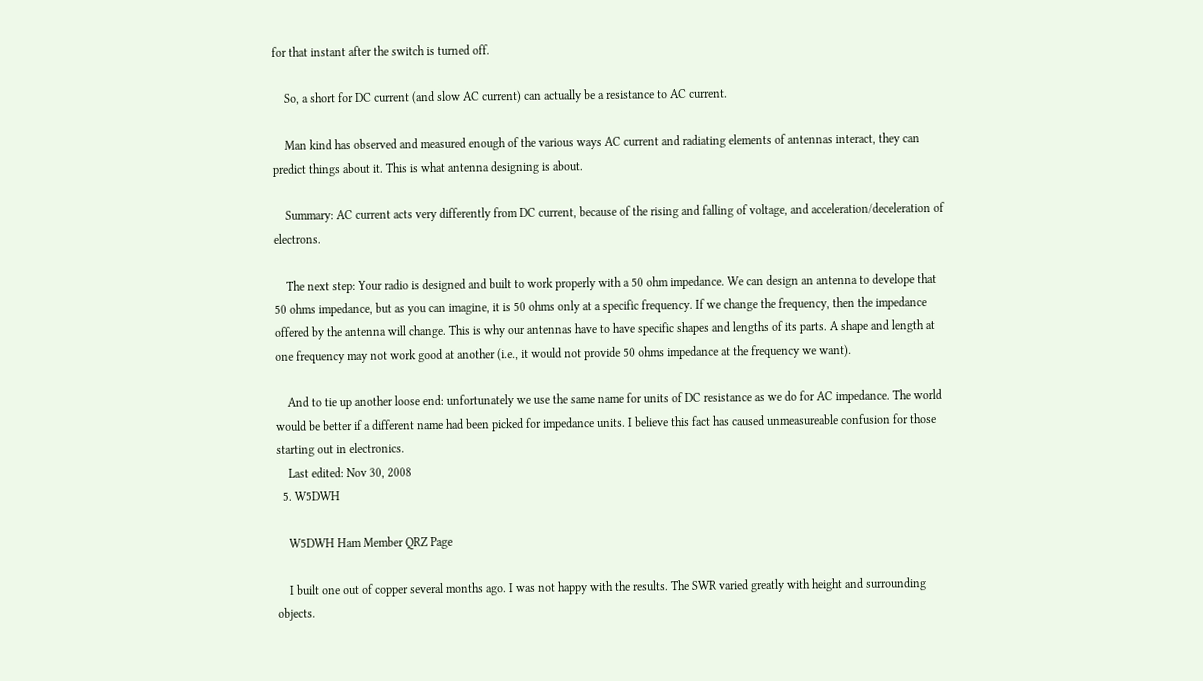for that instant after the switch is turned off.

    So, a short for DC current (and slow AC current) can actually be a resistance to AC current.

    Man kind has observed and measured enough of the various ways AC current and radiating elements of antennas interact, they can predict things about it. This is what antenna designing is about.

    Summary: AC current acts very differently from DC current, because of the rising and falling of voltage, and acceleration/deceleration of electrons.

    The next step: Your radio is designed and built to work properly with a 50 ohm impedance. We can design an antenna to develope that 50 ohms impedance, but as you can imagine, it is 50 ohms only at a specific frequency. If we change the frequency, then the impedance offered by the antenna will change. This is why our antennas have to have specific shapes and lengths of its parts. A shape and length at one frequency may not work good at another (i.e., it would not provide 50 ohms impedance at the frequency we want).

    And to tie up another loose end: unfortunately we use the same name for units of DC resistance as we do for AC impedance. The world would be better if a different name had been picked for impedance units. I believe this fact has caused unmeasureable confusion for those starting out in electronics.
    Last edited: Nov 30, 2008
  5. W5DWH

    W5DWH Ham Member QRZ Page

    I built one out of copper several months ago. I was not happy with the results. The SWR varied greatly with height and surrounding objects.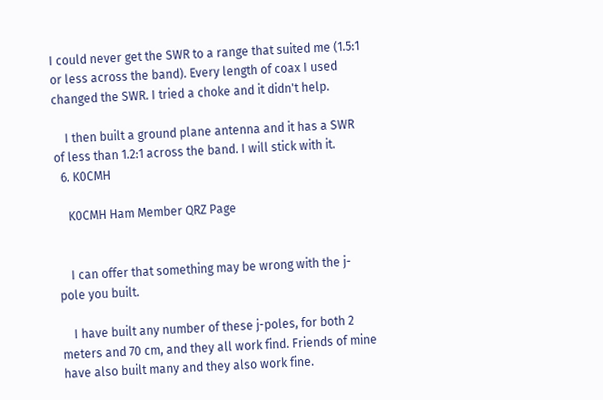I could never get the SWR to a range that suited me (1.5:1 or less across the band). Every length of coax I used changed the SWR. I tried a choke and it didn't help.

    I then built a ground plane antenna and it has a SWR of less than 1.2:1 across the band. I will stick with it.
  6. K0CMH

    K0CMH Ham Member QRZ Page


    I can offer that something may be wrong with the j-pole you built.

    I have built any number of these j-poles, for both 2 meters and 70 cm, and they all work find. Friends of mine have also built many and they also work fine.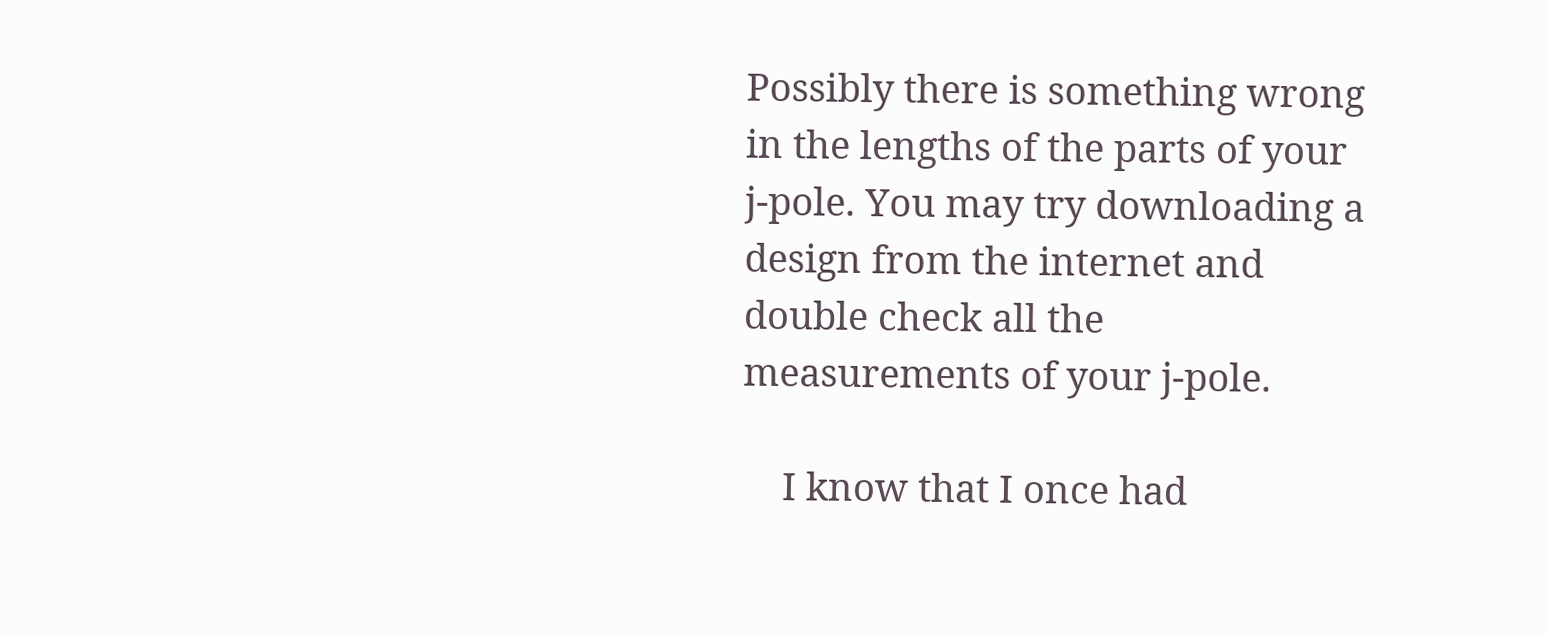Possibly there is something wrong in the lengths of the parts of your j-pole. You may try downloading a design from the internet and double check all the measurements of your j-pole.

    I know that I once had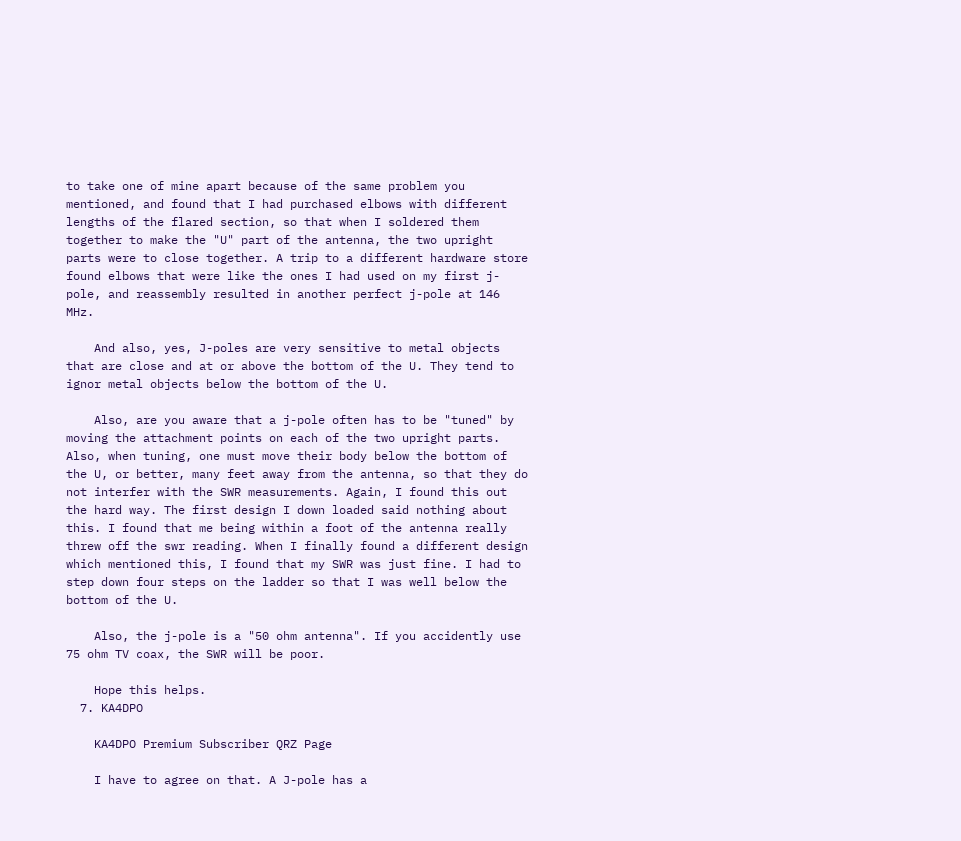to take one of mine apart because of the same problem you mentioned, and found that I had purchased elbows with different lengths of the flared section, so that when I soldered them together to make the "U" part of the antenna, the two upright parts were to close together. A trip to a different hardware store found elbows that were like the ones I had used on my first j-pole, and reassembly resulted in another perfect j-pole at 146 MHz.

    And also, yes, J-poles are very sensitive to metal objects that are close and at or above the bottom of the U. They tend to ignor metal objects below the bottom of the U.

    Also, are you aware that a j-pole often has to be "tuned" by moving the attachment points on each of the two upright parts. Also, when tuning, one must move their body below the bottom of the U, or better, many feet away from the antenna, so that they do not interfer with the SWR measurements. Again, I found this out the hard way. The first design I down loaded said nothing about this. I found that me being within a foot of the antenna really threw off the swr reading. When I finally found a different design which mentioned this, I found that my SWR was just fine. I had to step down four steps on the ladder so that I was well below the bottom of the U.

    Also, the j-pole is a "50 ohm antenna". If you accidently use 75 ohm TV coax, the SWR will be poor.

    Hope this helps.
  7. KA4DPO

    KA4DPO Premium Subscriber QRZ Page

    I have to agree on that. A J-pole has a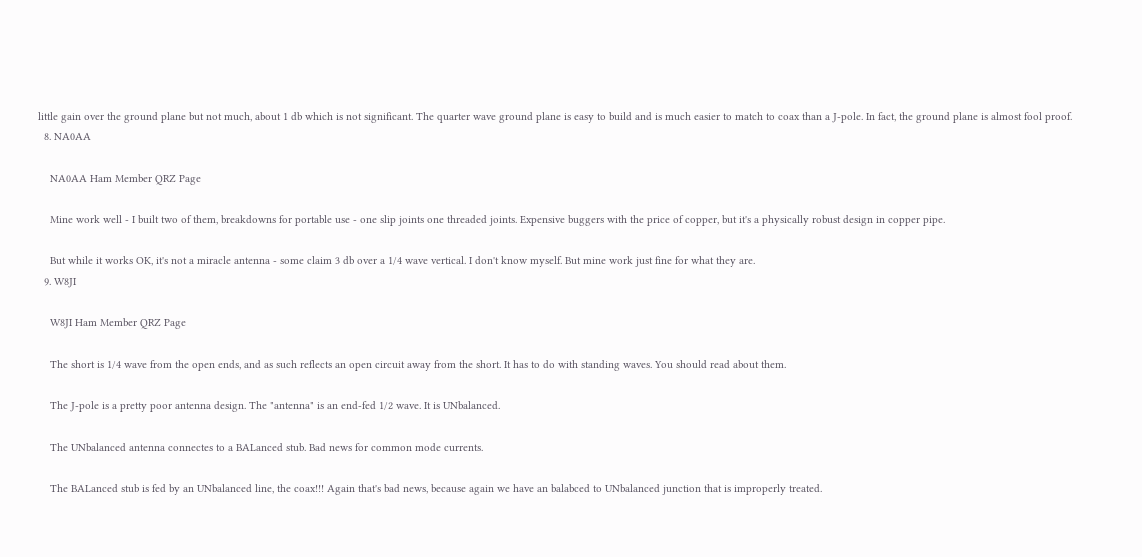little gain over the ground plane but not much, about 1 db which is not significant. The quarter wave ground plane is easy to build and is much easier to match to coax than a J-pole. In fact, the ground plane is almost fool proof.
  8. NA0AA

    NA0AA Ham Member QRZ Page

    Mine work well - I built two of them, breakdowns for portable use - one slip joints one threaded joints. Expensive buggers with the price of copper, but it's a physically robust design in copper pipe.

    But while it works OK, it's not a miracle antenna - some claim 3 db over a 1/4 wave vertical. I don't know myself. But mine work just fine for what they are.
  9. W8JI

    W8JI Ham Member QRZ Page

    The short is 1/4 wave from the open ends, and as such reflects an open circuit away from the short. It has to do with standing waves. You should read about them.

    The J-pole is a pretty poor antenna design. The "antenna" is an end-fed 1/2 wave. It is UNbalanced.

    The UNbalanced antenna connectes to a BALanced stub. Bad news for common mode currents.

    The BALanced stub is fed by an UNbalanced line, the coax!!! Again that's bad news, because again we have an balabced to UNbalanced junction that is improperly treated.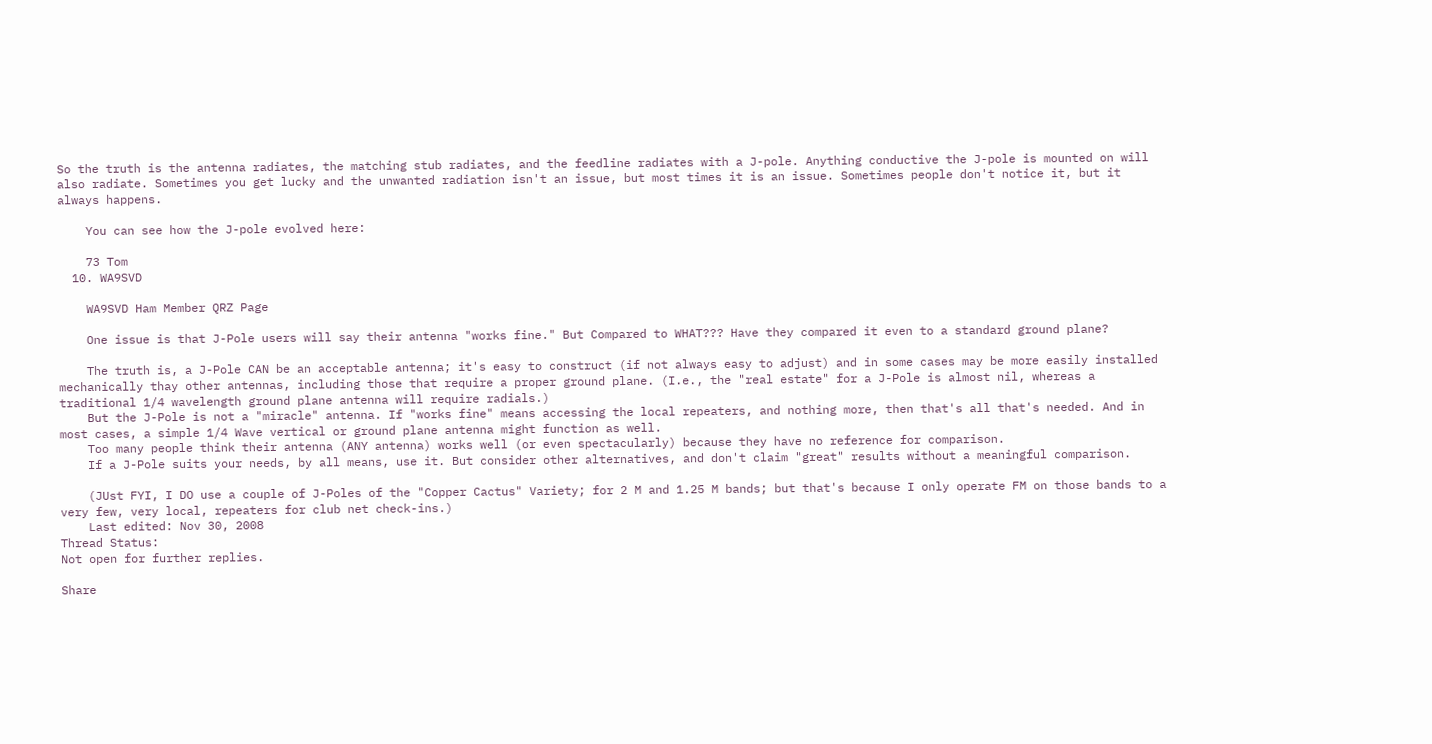So the truth is the antenna radiates, the matching stub radiates, and the feedline radiates with a J-pole. Anything conductive the J-pole is mounted on will also radiate. Sometimes you get lucky and the unwanted radiation isn't an issue, but most times it is an issue. Sometimes people don't notice it, but it always happens.

    You can see how the J-pole evolved here:

    73 Tom
  10. WA9SVD

    WA9SVD Ham Member QRZ Page

    One issue is that J-Pole users will say their antenna "works fine." But Compared to WHAT??? Have they compared it even to a standard ground plane?

    The truth is, a J-Pole CAN be an acceptable antenna; it's easy to construct (if not always easy to adjust) and in some cases may be more easily installed mechanically thay other antennas, including those that require a proper ground plane. (I.e., the "real estate" for a J-Pole is almost nil, whereas a traditional 1/4 wavelength ground plane antenna will require radials.)
    But the J-Pole is not a "miracle" antenna. If "works fine" means accessing the local repeaters, and nothing more, then that's all that's needed. And in most cases, a simple 1/4 Wave vertical or ground plane antenna might function as well.
    Too many people think their antenna (ANY antenna) works well (or even spectacularly) because they have no reference for comparison.
    If a J-Pole suits your needs, by all means, use it. But consider other alternatives, and don't claim "great" results without a meaningful comparison.

    (JUst FYI, I DO use a couple of J-Poles of the "Copper Cactus" Variety; for 2 M and 1.25 M bands; but that's because I only operate FM on those bands to a very few, very local, repeaters for club net check-ins.)
    Last edited: Nov 30, 2008
Thread Status:
Not open for further replies.

Share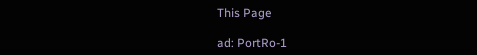This Page

ad: PortRo-1